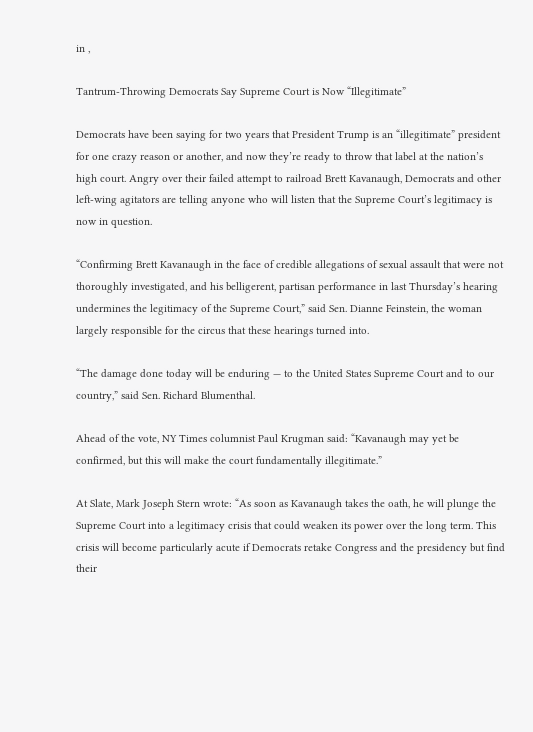in ,

Tantrum-Throwing Democrats Say Supreme Court is Now “Illegitimate”

Democrats have been saying for two years that President Trump is an “illegitimate” president for one crazy reason or another, and now they’re ready to throw that label at the nation’s high court. Angry over their failed attempt to railroad Brett Kavanaugh, Democrats and other left-wing agitators are telling anyone who will listen that the Supreme Court’s legitimacy is now in question.

“Confirming Brett Kavanaugh in the face of credible allegations of sexual assault that were not thoroughly investigated, and his belligerent, partisan performance in last Thursday’s hearing undermines the legitimacy of the Supreme Court,” said Sen. Dianne Feinstein, the woman largely responsible for the circus that these hearings turned into.

“The damage done today will be enduring — to the United States Supreme Court and to our country,” said Sen. Richard Blumenthal.

Ahead of the vote, NY Times columnist Paul Krugman said: “Kavanaugh may yet be confirmed, but this will make the court fundamentally illegitimate.”

At Slate, Mark Joseph Stern wrote: “As soon as Kavanaugh takes the oath, he will plunge the Supreme Court into a legitimacy crisis that could weaken its power over the long term. This crisis will become particularly acute if Democrats retake Congress and the presidency but find their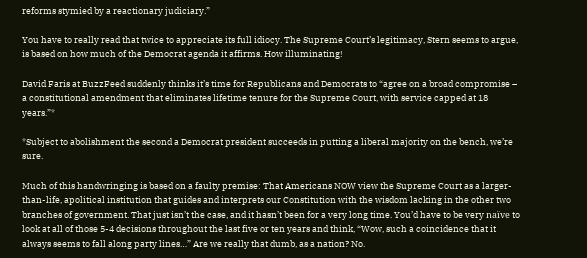reforms stymied by a reactionary judiciary.”

You have to really read that twice to appreciate its full idiocy. The Supreme Court’s legitimacy, Stern seems to argue, is based on how much of the Democrat agenda it affirms. How illuminating!

David Faris at BuzzFeed suddenly thinks it’s time for Republicans and Democrats to “agree on a broad compromise – a constitutional amendment that eliminates lifetime tenure for the Supreme Court, with service capped at 18 years.”*

*Subject to abolishment the second a Democrat president succeeds in putting a liberal majority on the bench, we’re sure.

Much of this handwringing is based on a faulty premise: That Americans NOW view the Supreme Court as a larger-than-life, apolitical institution that guides and interprets our Constitution with the wisdom lacking in the other two branches of government. That just isn’t the case, and it hasn’t been for a very long time. You’d have to be very naïve to look at all of those 5-4 decisions throughout the last five or ten years and think, “Wow, such a coincidence that it always seems to fall along party lines…” Are we really that dumb, as a nation? No.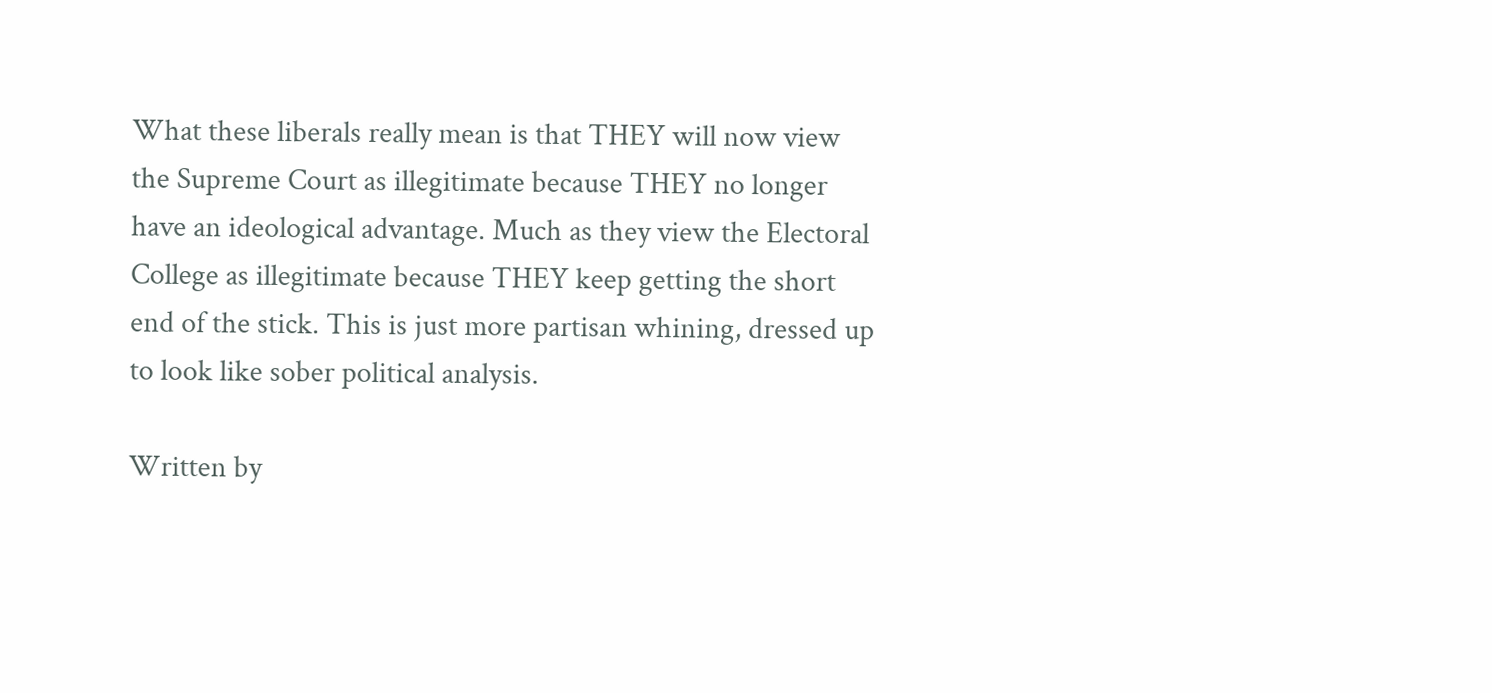What these liberals really mean is that THEY will now view the Supreme Court as illegitimate because THEY no longer have an ideological advantage. Much as they view the Electoral College as illegitimate because THEY keep getting the short end of the stick. This is just more partisan whining, dressed up to look like sober political analysis.

Written by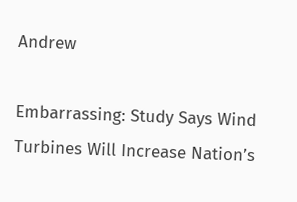Andrew

Embarrassing: Study Says Wind Turbines Will Increase Nation’s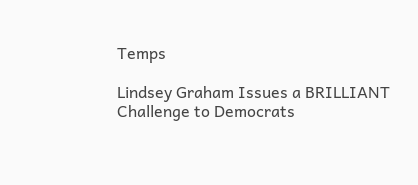Temps

Lindsey Graham Issues a BRILLIANT Challenge to Democrats